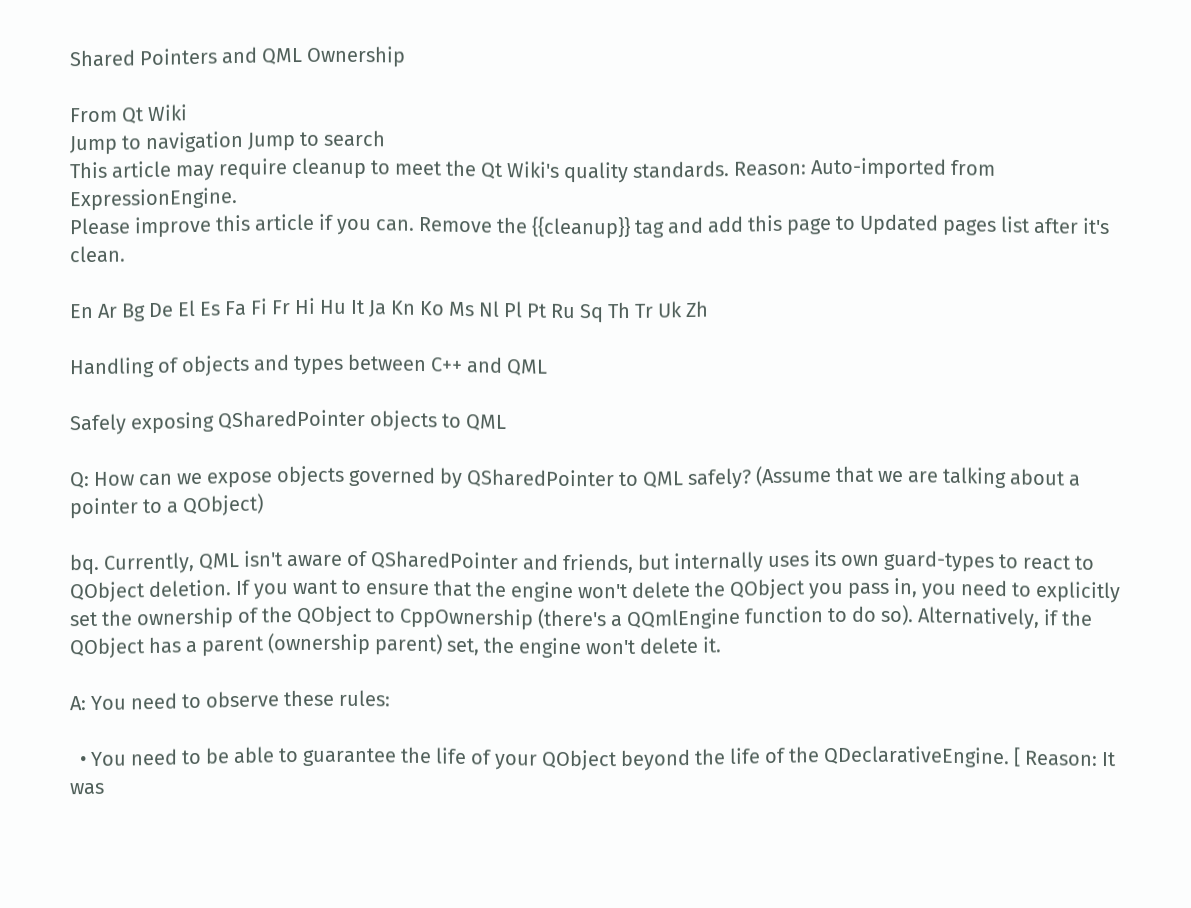Shared Pointers and QML Ownership

From Qt Wiki
Jump to navigation Jump to search
This article may require cleanup to meet the Qt Wiki's quality standards. Reason: Auto-imported from ExpressionEngine.
Please improve this article if you can. Remove the {{cleanup}} tag and add this page to Updated pages list after it's clean.

En Ar Bg De El Es Fa Fi Fr Hi Hu It Ja Kn Ko Ms Nl Pl Pt Ru Sq Th Tr Uk Zh

Handling of objects and types between C++ and QML

Safely exposing QSharedPointer objects to QML

Q: How can we expose objects governed by QSharedPointer to QML safely? (Assume that we are talking about a pointer to a QObject)

bq. Currently, QML isn't aware of QSharedPointer and friends, but internally uses its own guard-types to react to QObject deletion. If you want to ensure that the engine won't delete the QObject you pass in, you need to explicitly set the ownership of the QObject to CppOwnership (there's a QQmlEngine function to do so). Alternatively, if the QObject has a parent (ownership parent) set, the engine won't delete it.

A: You need to observe these rules:

  • You need to be able to guarantee the life of your QObject beyond the life of the QDeclarativeEngine. [ Reason: It was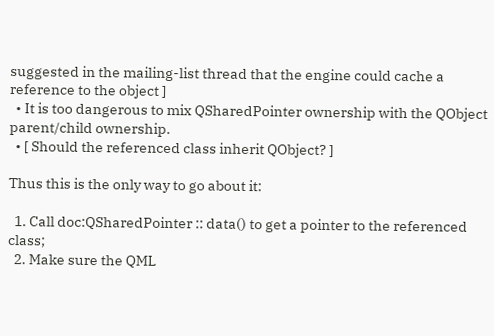suggested in the mailing-list thread that the engine could cache a reference to the object ]
  • It is too dangerous to mix QSharedPointer ownership with the QObject parent/child ownership.
  • [ Should the referenced class inherit QObject? ]

Thus this is the only way to go about it:

  1. Call doc:QSharedPointer :: data() to get a pointer to the referenced class;
  2. Make sure the QML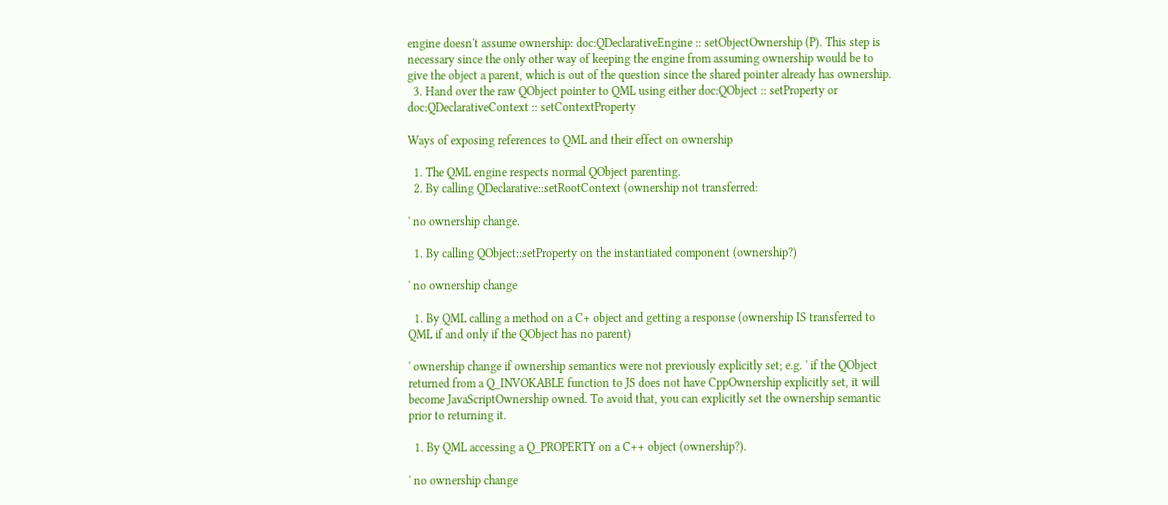engine doesn't assume ownership: doc:QDeclarativeEngine :: setObjectOwnership (P). This step is necessary since the only other way of keeping the engine from assuming ownership would be to give the object a parent, which is out of the question since the shared pointer already has ownership.
  3. Hand over the raw QObject pointer to QML using either doc:QObject :: setProperty or doc:QDeclarativeContext :: setContextProperty

Ways of exposing references to QML and their effect on ownership

  1. The QML engine respects normal QObject parenting.
  2. By calling QDeclarative::setRootContext (ownership not transferred:

' no ownership change.

  1. By calling QObject::setProperty on the instantiated component (ownership?)

' no ownership change

  1. By QML calling a method on a C+ object and getting a response (ownership IS transferred to QML if and only if the QObject has no parent)

' ownership change if ownership semantics were not previously explicitly set; e.g. ' if the QObject returned from a Q_INVOKABLE function to JS does not have CppOwnership explicitly set, it will become JavaScriptOwnership owned. To avoid that, you can explicitly set the ownership semantic prior to returning it.

  1. By QML accessing a Q_PROPERTY on a C++ object (ownership?).

' no ownership change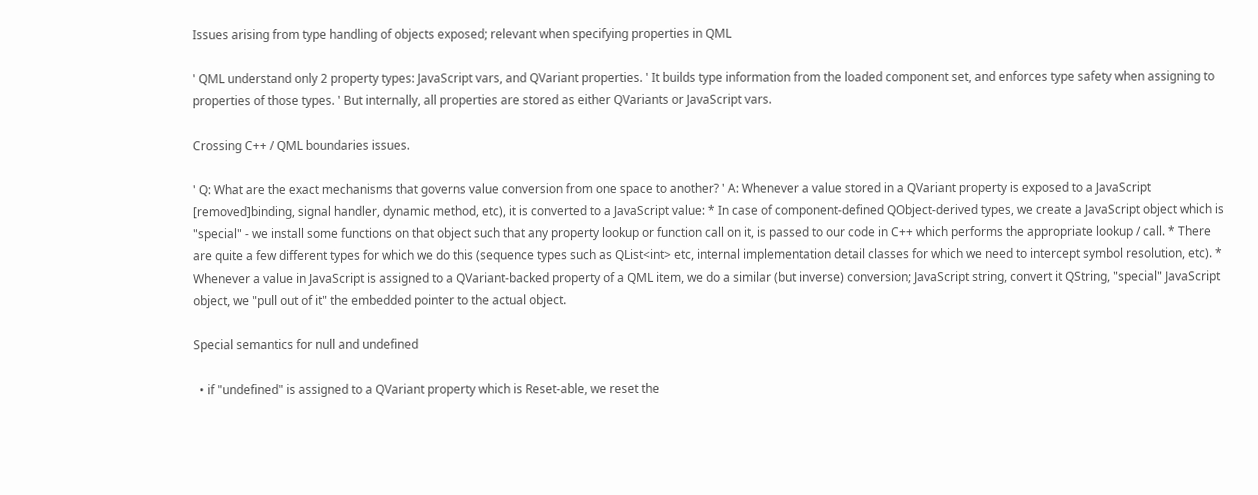Issues arising from type handling of objects exposed; relevant when specifying properties in QML

' QML understand only 2 property types: JavaScript vars, and QVariant properties. ' It builds type information from the loaded component set, and enforces type safety when assigning to properties of those types. ' But internally, all properties are stored as either QVariants or JavaScript vars.

Crossing C++ / QML boundaries issues.

' Q: What are the exact mechanisms that governs value conversion from one space to another? ' A: Whenever a value stored in a QVariant property is exposed to a JavaScript [removed]binding, signal handler, dynamic method, etc), it is converted to a JavaScript value: * In case of component-defined QObject-derived types, we create a JavaScript object which is "special" - we install some functions on that object such that any property lookup or function call on it, is passed to our code in C++ which performs the appropriate lookup / call. * There are quite a few different types for which we do this (sequence types such as QList<int> etc, internal implementation detail classes for which we need to intercept symbol resolution, etc). * Whenever a value in JavaScript is assigned to a QVariant-backed property of a QML item, we do a similar (but inverse) conversion; JavaScript string, convert it QString, "special" JavaScript object, we "pull out of it" the embedded pointer to the actual object.

Special semantics for null and undefined

  • if "undefined" is assigned to a QVariant property which is Reset-able, we reset the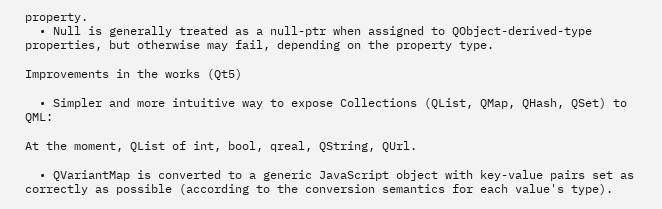property.
  • Null is generally treated as a null-ptr when assigned to QObject-derived-type properties, but otherwise may fail, depending on the property type.

Improvements in the works (Qt5)

  • Simpler and more intuitive way to expose Collections (QList, QMap, QHash, QSet) to QML:

At the moment, QList of int, bool, qreal, QString, QUrl.

  • QVariantMap is converted to a generic JavaScript object with key-value pairs set as correctly as possible (according to the conversion semantics for each value's type).